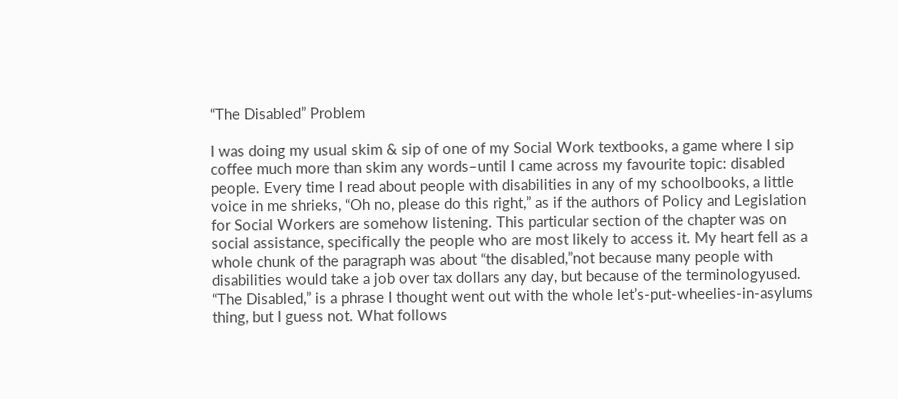“The Disabled” Problem

I was doing my usual skim & sip of one of my Social Work textbooks, a game where I sip coffee much more than skim any words–until I came across my favourite topic: disabled people. Every time I read about people with disabilities in any of my schoolbooks, a little voice in me shrieks, “Oh no, please do this right,” as if the authors of Policy and Legislation for Social Workers are somehow listening. This particular section of the chapter was on social assistance, specifically the people who are most likely to access it. My heart fell as a whole chunk of the paragraph was about “the disabled,”not because many people with disabilities would take a job over tax dollars any day, but because of the terminologyused. “The Disabled,” is a phrase I thought went out with the whole let’s-put-wheelies-in-asylums thing, but I guess not. What follows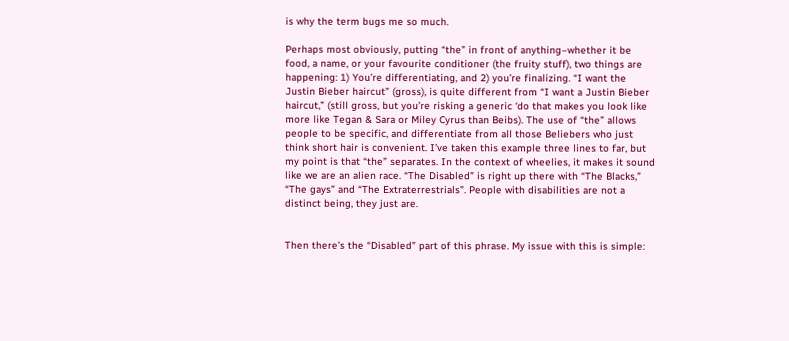is why the term bugs me so much.

Perhaps most obviously, putting “the” in front of anything–whether it be food, a name, or your favourite conditioner (the fruity stuff), two things are happening: 1) You’re differentiating, and 2) you’re finalizing. “I want the Justin Bieber haircut” (gross), is quite different from “I want a Justin Bieber haircut,” (still gross, but you’re risking a generic ‘do that makes you look like more like Tegan & Sara or Miley Cyrus than Beibs). The use of “the” allows people to be specific, and differentiate from all those Beliebers who just think short hair is convenient. I’ve taken this example three lines to far, but my point is that “the” separates. In the context of wheelies, it makes it sound like we are an alien race. “The Disabled” is right up there with “The Blacks,” “The gays” and “The Extraterrestrials”. People with disabilities are not a distinct being, they just are.


Then there’s the “Disabled” part of this phrase. My issue with this is simple: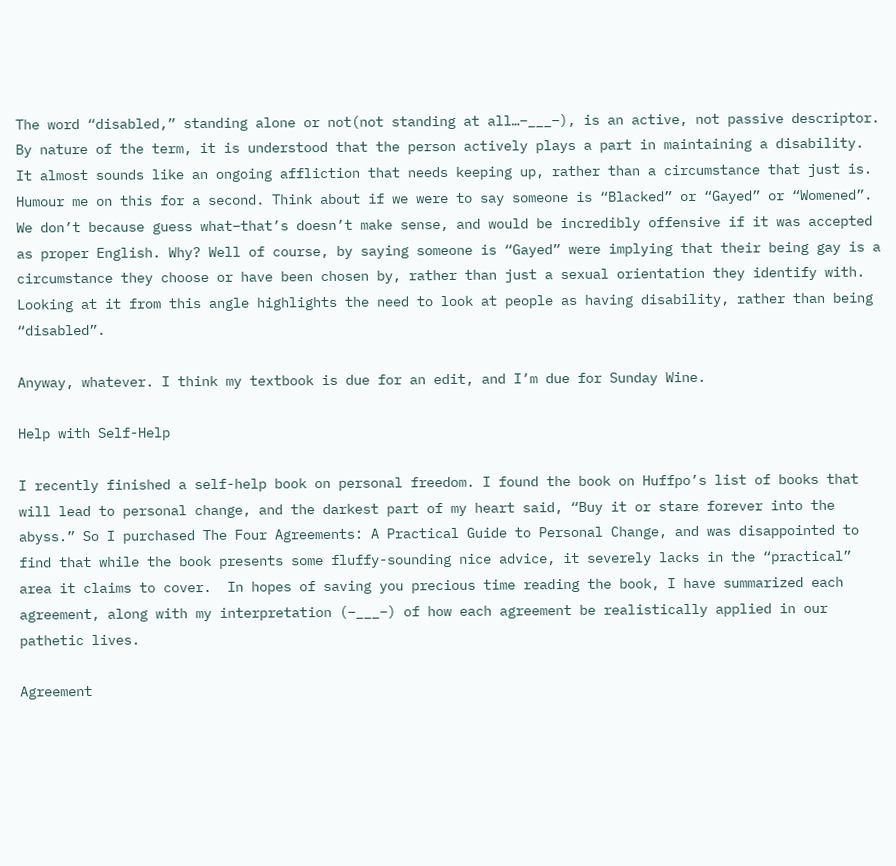The word “disabled,” standing alone or not(not standing at all…–___–), is an active, not passive descriptor. By nature of the term, it is understood that the person actively plays a part in maintaining a disability. It almost sounds like an ongoing affliction that needs keeping up, rather than a circumstance that just is. Humour me on this for a second. Think about if we were to say someone is “Blacked” or “Gayed” or “Womened”. We don’t because guess what–that’s doesn’t make sense, and would be incredibly offensive if it was accepted as proper English. Why? Well of course, by saying someone is “Gayed” were implying that their being gay is a circumstance they choose or have been chosen by, rather than just a sexual orientation they identify with. Looking at it from this angle highlights the need to look at people as having disability, rather than being “disabled”.

Anyway, whatever. I think my textbook is due for an edit, and I’m due for Sunday Wine.

Help with Self-Help

I recently finished a self-help book on personal freedom. I found the book on Huffpo’s list of books that will lead to personal change, and the darkest part of my heart said, “Buy it or stare forever into the abyss.” So I purchased The Four Agreements: A Practical Guide to Personal Change, and was disappointed to find that while the book presents some fluffy-sounding nice advice, it severely lacks in the “practical” area it claims to cover.  In hopes of saving you precious time reading the book, I have summarized each agreement, along with my interpretation (–___–) of how each agreement be realistically applied in our pathetic lives.

Agreement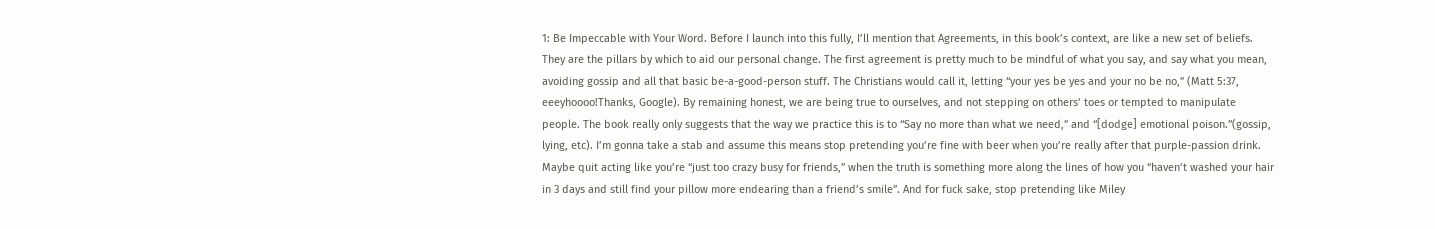1: Be Impeccable with Your Word. Before I launch into this fully, I’ll mention that Agreements, in this book’s context, are like a new set of beliefs. They are the pillars by which to aid our personal change. The first agreement is pretty much to be mindful of what you say, and say what you mean, avoiding gossip and all that basic be-a-good-person stuff. The Christians would call it, letting “your yes be yes and your no be no,” (Matt 5:37, eeeyhoooo!Thanks, Google). By remaining honest, we are being true to ourselves, and not stepping on others’ toes or tempted to manipulate people. The book really only suggests that the way we practice this is to “Say no more than what we need,” and “[dodge] emotional poison.”(gossip, lying, etc). I’m gonna take a stab and assume this means stop pretending you’re fine with beer when you’re really after that purple-passion drink. Maybe quit acting like you’re “just too crazy busy for friends,” when the truth is something more along the lines of how you “haven’t washed your hair in 3 days and still find your pillow more endearing than a friend’s smile”. And for fuck sake, stop pretending like Miley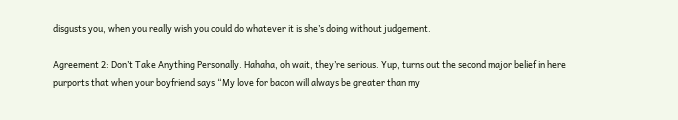disgusts you, when you really wish you could do whatever it is she’s doing without judgement.

Agreement 2: Don’t Take Anything Personally. Hahaha, oh wait, they’re serious. Yup, turns out the second major belief in here purports that when your boyfriend says “My love for bacon will always be greater than my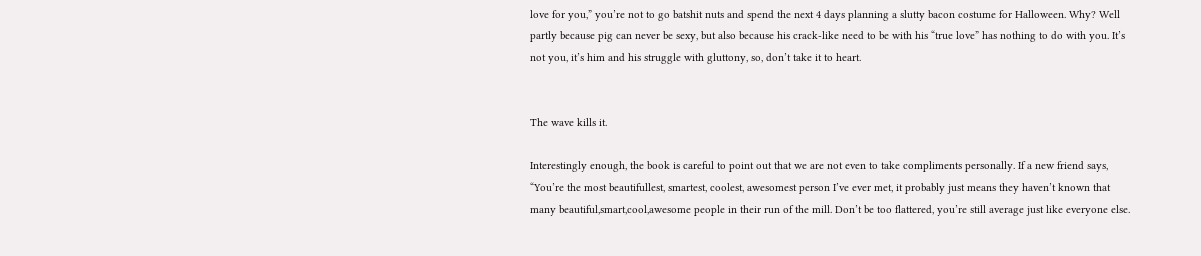love for you,” you’re not to go batshit nuts and spend the next 4 days planning a slutty bacon costume for Halloween. Why? Well partly because pig can never be sexy, but also because his crack-like need to be with his “true love” has nothing to do with you. It’s not you, it’s him and his struggle with gluttony, so, don’t take it to heart.


The wave kills it.

Interestingly enough, the book is careful to point out that we are not even to take compliments personally. If a new friend says, “You’re the most beautifullest, smartest, coolest, awesomest person I’ve ever met, it probably just means they haven’t known that many beautiful,smart,cool,awesome people in their run of the mill. Don’t be too flattered, you’re still average just like everyone else.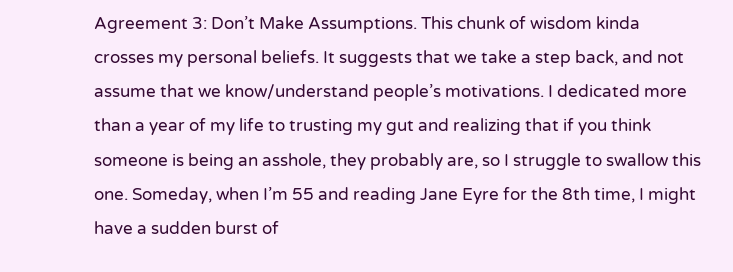Agreement 3: Don’t Make Assumptions. This chunk of wisdom kinda crosses my personal beliefs. It suggests that we take a step back, and not assume that we know/understand people’s motivations. I dedicated more than a year of my life to trusting my gut and realizing that if you think someone is being an asshole, they probably are, so I struggle to swallow this one. Someday, when I’m 55 and reading Jane Eyre for the 8th time, I might have a sudden burst of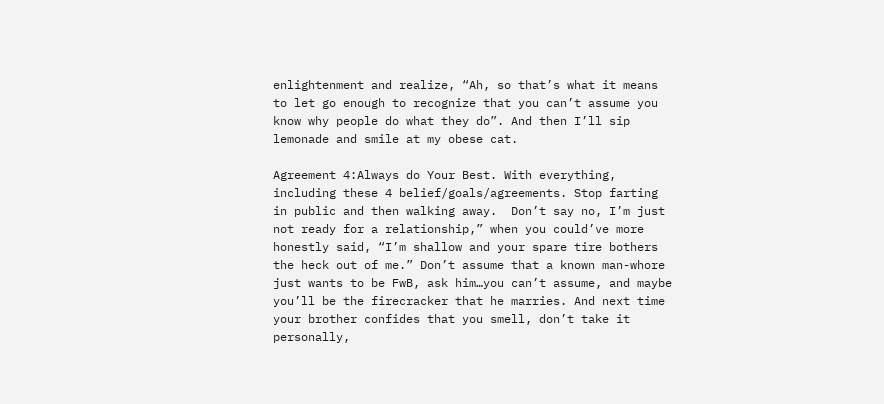enlightenment and realize, “Ah, so that’s what it means to let go enough to recognize that you can’t assume you know why people do what they do”. And then I’ll sip lemonade and smile at my obese cat.

Agreement 4:Always do Your Best. With everything, including these 4 belief/goals/agreements. Stop farting in public and then walking away.  Don’t say no, I’m just not ready for a relationship,” when you could’ve more honestly said, “I’m shallow and your spare tire bothers the heck out of me.” Don’t assume that a known man-whore just wants to be FwB, ask him…you can’t assume, and maybe you’ll be the firecracker that he marries. And next time your brother confides that you smell, don’t take it personally,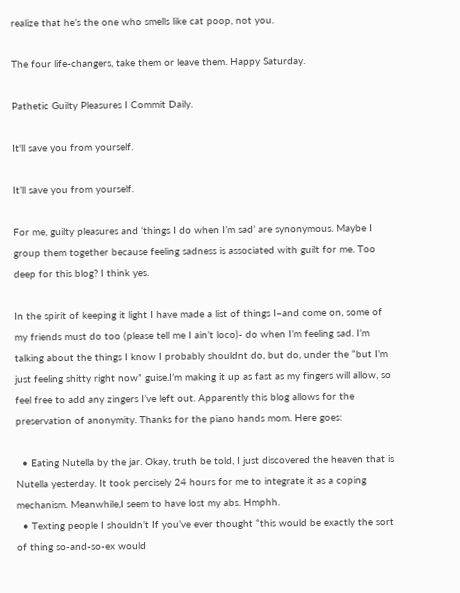realize that he’s the one who smells like cat poop, not you.

The four life-changers, take them or leave them. Happy Saturday.

Pathetic Guilty Pleasures I Commit Daily.

It'll save you from yourself.

It’ll save you from yourself.

For me, guilty pleasures and ‘things I do when I’m sad’ are synonymous. Maybe I group them together because feeling sadness is associated with guilt for me. Too deep for this blog? I think yes.

In the spirit of keeping it light I have made a list of things I–and come on, some of my friends must do too (please tell me I ain’t loco)- do when I’m feeling sad. I’m talking about the things I know I probably shouldnt do, but do, under the “but I’m just feeling shitty right now” guise.I’m making it up as fast as my fingers will allow, so feel free to add any zingers I’ve left out. Apparently this blog allows for the preservation of anonymity. Thanks for the piano hands mom. Here goes:

  • Eating Nutella by the jar. Okay, truth be told, I just discovered the heaven that is Nutella yesterday. It took percisely 24 hours for me to integrate it as a coping mechanism. Meanwhile,I seem to have lost my abs. Hmphh.
  • Texting people I shouldn’t If you’ve ever thought “this would be exactly the sort of thing so-and-so-ex would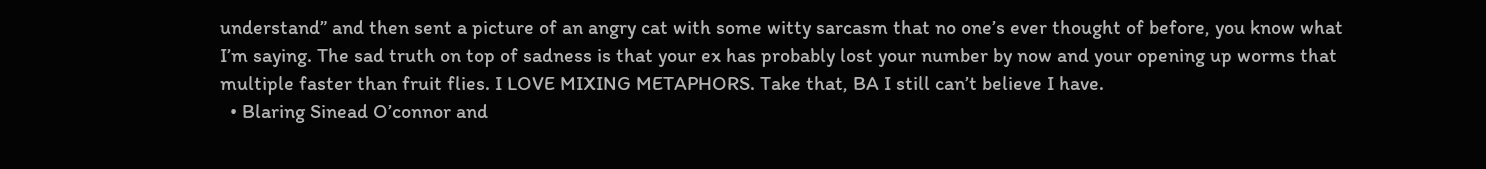understand” and then sent a picture of an angry cat with some witty sarcasm that no one’s ever thought of before, you know what I’m saying. The sad truth on top of sadness is that your ex has probably lost your number by now and your opening up worms that multiple faster than fruit flies. I LOVE MIXING METAPHORS. Take that, BA I still can’t believe I have.
  • Blaring Sinead O’connor and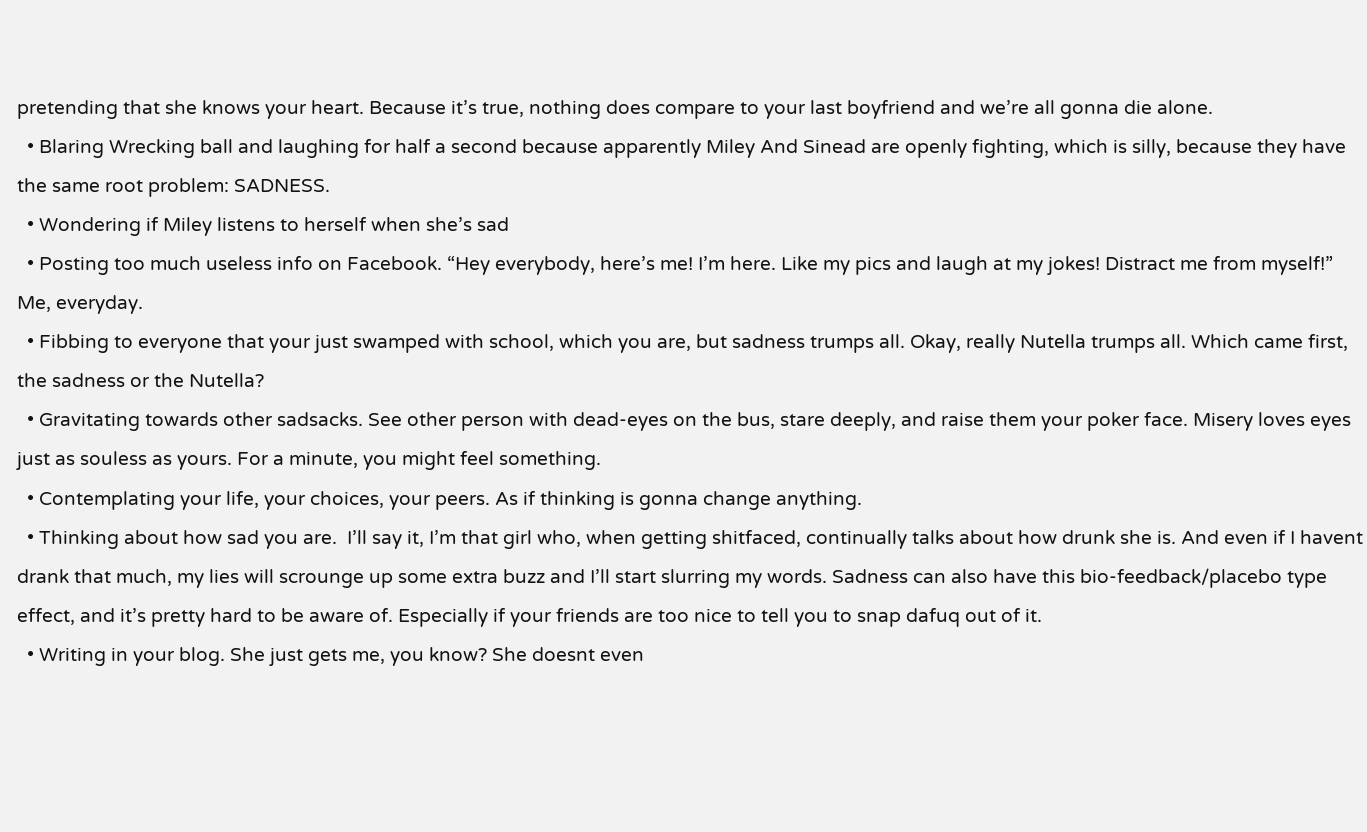pretending that she knows your heart. Because it’s true, nothing does compare to your last boyfriend and we’re all gonna die alone.
  • Blaring Wrecking ball and laughing for half a second because apparently Miley And Sinead are openly fighting, which is silly, because they have the same root problem: SADNESS.
  • Wondering if Miley listens to herself when she’s sad
  • Posting too much useless info on Facebook. “Hey everybody, here’s me! I’m here. Like my pics and laugh at my jokes! Distract me from myself!” Me, everyday.
  • Fibbing to everyone that your just swamped with school, which you are, but sadness trumps all. Okay, really Nutella trumps all. Which came first, the sadness or the Nutella?
  • Gravitating towards other sadsacks. See other person with dead-eyes on the bus, stare deeply, and raise them your poker face. Misery loves eyes just as souless as yours. For a minute, you might feel something.
  • Contemplating your life, your choices, your peers. As if thinking is gonna change anything.
  • Thinking about how sad you are.  I’ll say it, I’m that girl who, when getting shitfaced, continually talks about how drunk she is. And even if I havent drank that much, my lies will scrounge up some extra buzz and I’ll start slurring my words. Sadness can also have this bio-feedback/placebo type effect, and it’s pretty hard to be aware of. Especially if your friends are too nice to tell you to snap dafuq out of it.
  • Writing in your blog. She just gets me, you know? She doesnt even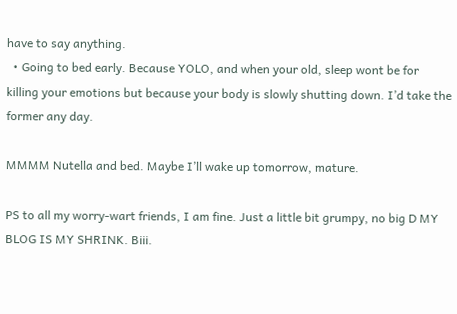have to say anything.
  • Going to bed early. Because YOLO, and when your old, sleep wont be for killing your emotions but because your body is slowly shutting down. I’d take the former any day.

MMMM Nutella and bed. Maybe I’ll wake up tomorrow, mature.

PS to all my worry-wart friends, I am fine. Just a little bit grumpy, no big D MY BLOG IS MY SHRINK. Biii.